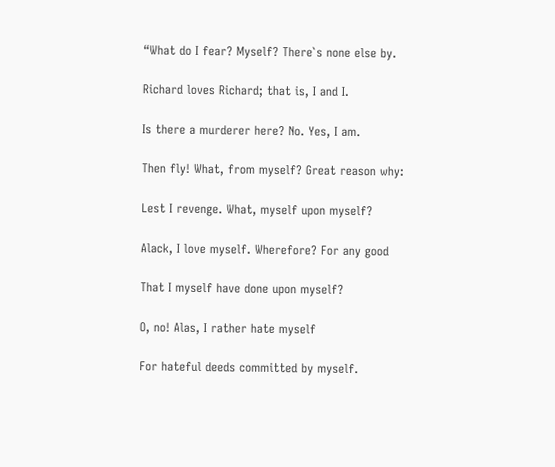“What do I fear? Myself? There`s none else by.

Richard loves Richard; that is, I and I.

Is there a murderer here? No. Yes, I am.

Then fly! What, from myself? Great reason why:

Lest I revenge. What, myself upon myself?

Alack, I love myself. Wherefore? For any good

That I myself have done upon myself?

O, no! Alas, I rather hate myself

For hateful deeds committed by myself.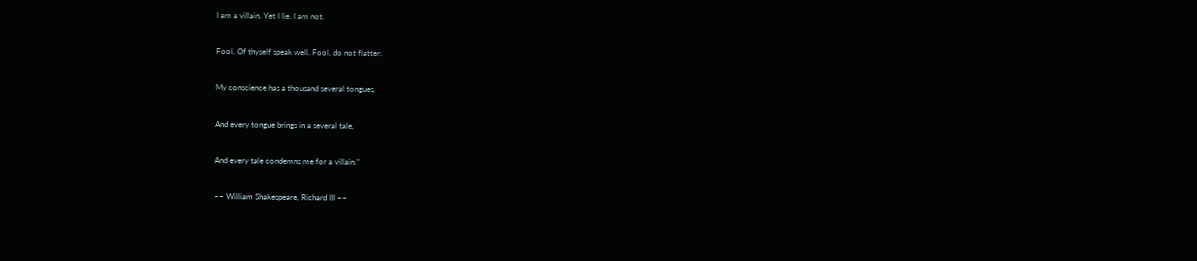I am a villain. Yet I lie. I am not.

Fool. Of thyself speak well. Fool, do not flatter:

My conscience has a thousand several tongues,

And every tongue brings in a several tale,

And every tale condemns me for a villain.”

~~ William Shakespeare, Richard III ~~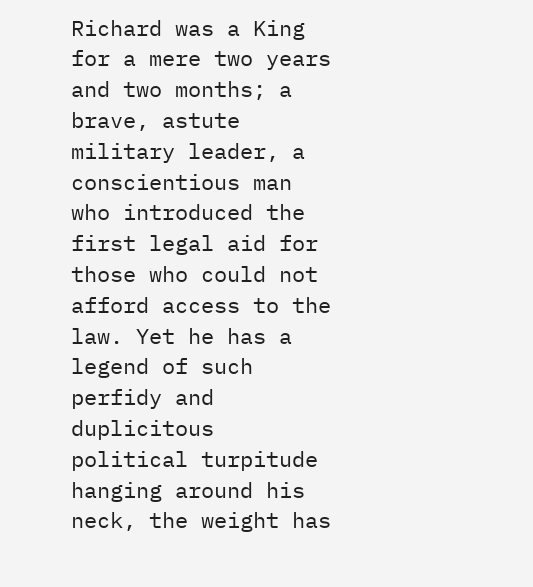Richard was a King for a mere two years and two months; a brave, astute military leader, a conscientious man who introduced the first legal aid for those who could not afford access to the law. Yet he has a legend of such perfidy and duplicitous political turpitude hanging around his neck, the weight has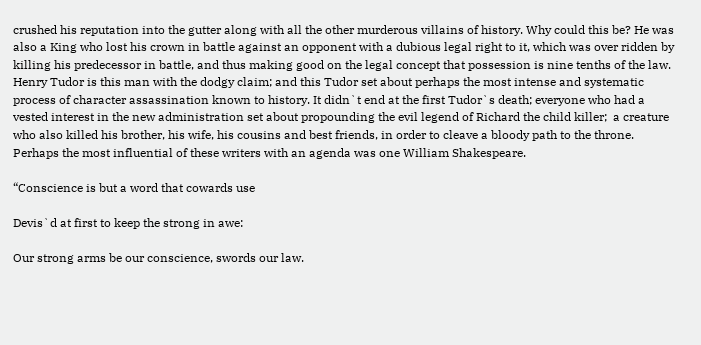crushed his reputation into the gutter along with all the other murderous villains of history. Why could this be? He was also a King who lost his crown in battle against an opponent with a dubious legal right to it, which was over ridden by killing his predecessor in battle, and thus making good on the legal concept that possession is nine tenths of the law. Henry Tudor is this man with the dodgy claim; and this Tudor set about perhaps the most intense and systematic process of character assassination known to history. It didn`t end at the first Tudor`s death; everyone who had a vested interest in the new administration set about propounding the evil legend of Richard the child killer;  a creature who also killed his brother, his wife, his cousins and best friends, in order to cleave a bloody path to the throne. Perhaps the most influential of these writers with an agenda was one William Shakespeare.

“Conscience is but a word that cowards use

Devis`d at first to keep the strong in awe:

Our strong arms be our conscience, swords our law.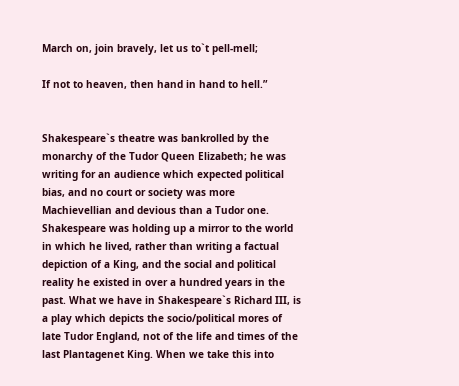March on, join bravely, let us to`t pell-mell;

If not to heaven, then hand in hand to hell.”


Shakespeare`s theatre was bankrolled by the monarchy of the Tudor Queen Elizabeth; he was writing for an audience which expected political bias, and no court or society was more Machievellian and devious than a Tudor one. Shakespeare was holding up a mirror to the world in which he lived, rather than writing a factual depiction of a King, and the social and political reality he existed in over a hundred years in the past. What we have in Shakespeare`s Richard III, is a play which depicts the socio/political mores of late Tudor England, not of the life and times of the last Plantagenet King. When we take this into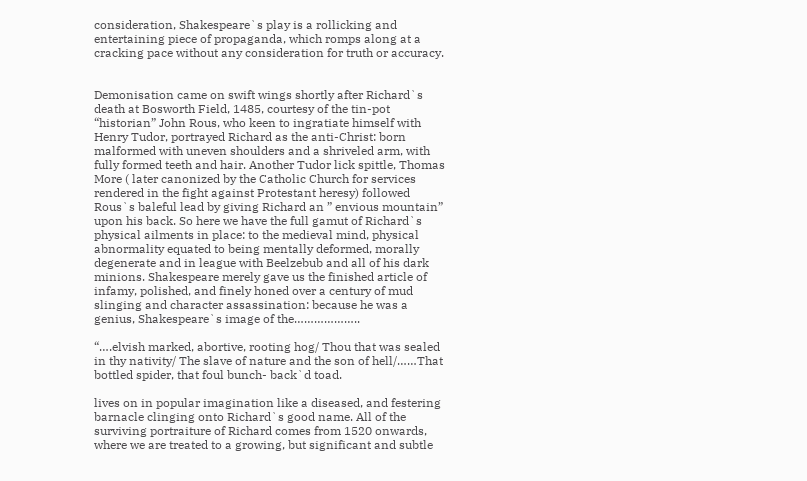consideration, Shakespeare`s play is a rollicking and entertaining piece of propaganda, which romps along at a cracking pace without any consideration for truth or accuracy.


Demonisation came on swift wings shortly after Richard`s death at Bosworth Field, 1485, courtesy of the tin-pot “historian” John Rous, who keen to ingratiate himself with Henry Tudor, portrayed Richard as the anti-Christ: born malformed with uneven shoulders and a shriveled arm, with fully formed teeth and hair. Another Tudor lick spittle, Thomas More ( later canonized by the Catholic Church for services rendered in the fight against Protestant heresy) followed Rous`s baleful lead by giving Richard an ” envious mountain” upon his back. So here we have the full gamut of Richard`s physical ailments in place: to the medieval mind, physical abnormality equated to being mentally deformed, morally degenerate and in league with Beelzebub and all of his dark minions. Shakespeare merely gave us the finished article of infamy, polished, and finely honed over a century of mud slinging and character assassination: because he was a genius, Shakespeare`s image of the………………..

“….elvish marked, abortive, rooting hog/ Thou that was sealed in thy nativity/ The slave of nature and the son of hell/……That bottled spider, that foul bunch- back`d toad.

lives on in popular imagination like a diseased, and festering barnacle clinging onto Richard`s good name. All of the surviving portraiture of Richard comes from 1520 onwards, where we are treated to a growing, but significant and subtle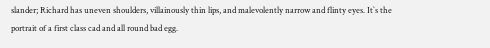slander; Richard has uneven shoulders, villainously thin lips, and malevolently narrow and flinty eyes. It`s the portrait of a first class cad and all round bad egg.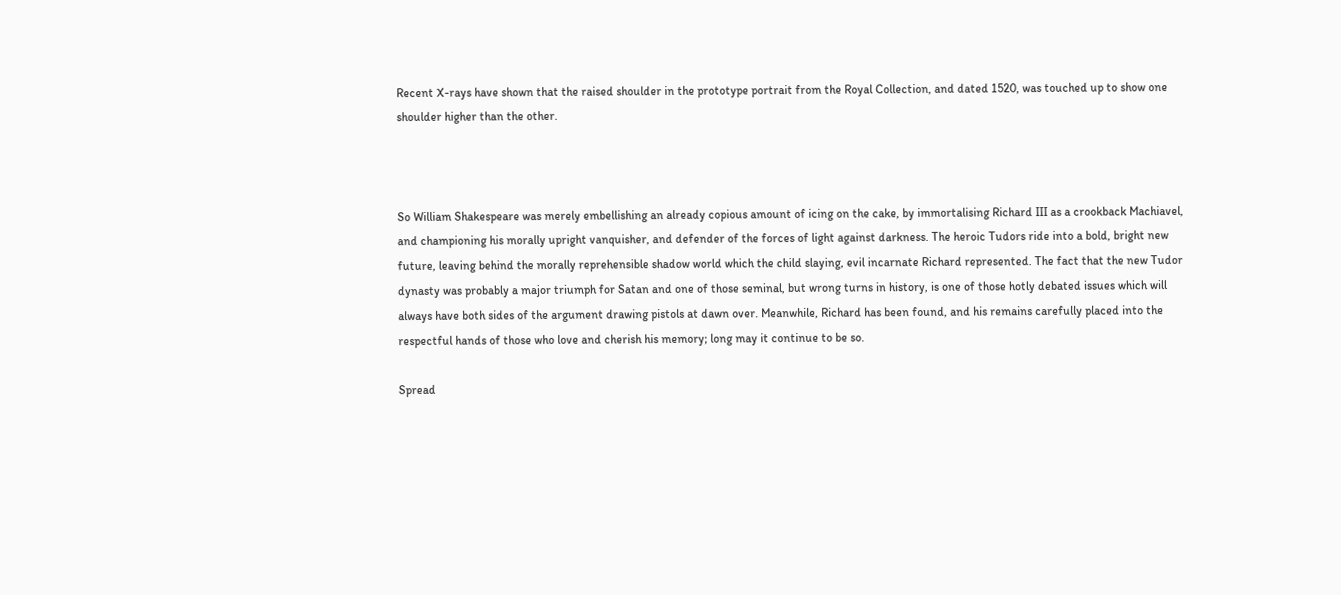Recent X-rays have shown that the raised shoulder in the prototype portrait from the Royal Collection, and dated 1520, was touched up to show one shoulder higher than the other.



So William Shakespeare was merely embellishing an already copious amount of icing on the cake, by immortalising Richard III as a crookback Machiavel, and championing his morally upright vanquisher, and defender of the forces of light against darkness. The heroic Tudors ride into a bold, bright new future, leaving behind the morally reprehensible shadow world which the child slaying, evil incarnate Richard represented. The fact that the new Tudor dynasty was probably a major triumph for Satan and one of those seminal, but wrong turns in history, is one of those hotly debated issues which will always have both sides of the argument drawing pistols at dawn over. Meanwhile, Richard has been found, and his remains carefully placed into the respectful hands of those who love and cherish his memory; long may it continue to be so.

Spread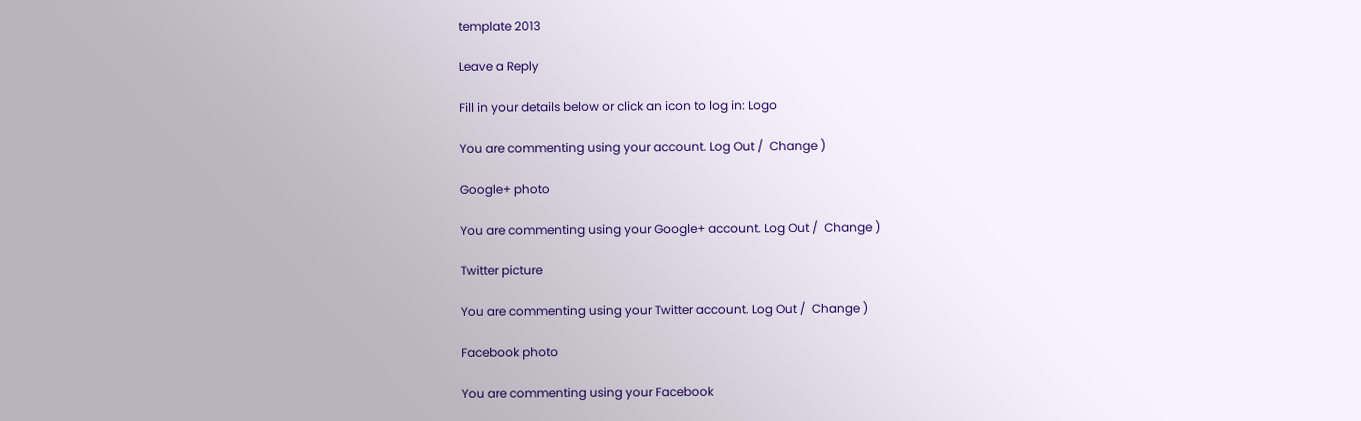template 2013

Leave a Reply

Fill in your details below or click an icon to log in: Logo

You are commenting using your account. Log Out /  Change )

Google+ photo

You are commenting using your Google+ account. Log Out /  Change )

Twitter picture

You are commenting using your Twitter account. Log Out /  Change )

Facebook photo

You are commenting using your Facebook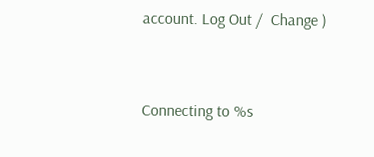account. Log Out /  Change )


Connecting to %s